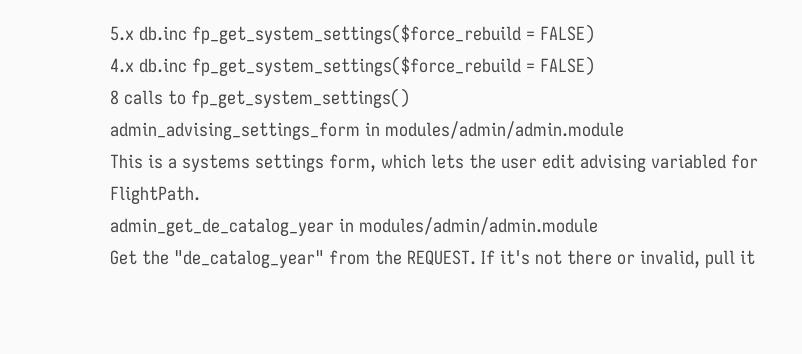5.x db.inc fp_get_system_settings($force_rebuild = FALSE)
4.x db.inc fp_get_system_settings($force_rebuild = FALSE)
8 calls to fp_get_system_settings()
admin_advising_settings_form in modules/admin/admin.module
This is a systems settings form, which lets the user edit advising variabled for FlightPath.
admin_get_de_catalog_year in modules/admin/admin.module
Get the "de_catalog_year" from the REQUEST. If it's not there or invalid, pull it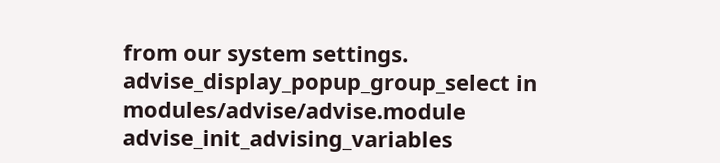from our system settings.
advise_display_popup_group_select in modules/advise/advise.module
advise_init_advising_variables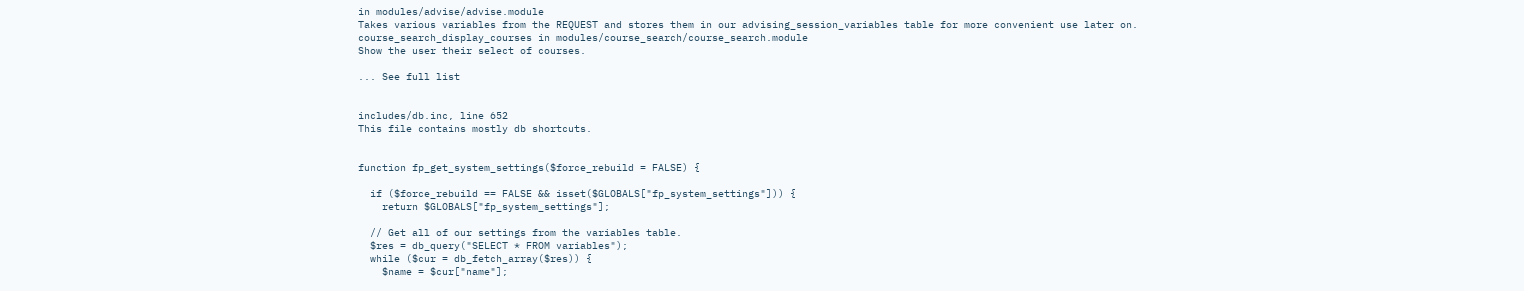in modules/advise/advise.module
Takes various variables from the REQUEST and stores them in our advising_session_variables table for more convenient use later on.
course_search_display_courses in modules/course_search/course_search.module
Show the user their select of courses.

... See full list


includes/db.inc, line 652
This file contains mostly db shortcuts.


function fp_get_system_settings($force_rebuild = FALSE) {

  if ($force_rebuild == FALSE && isset($GLOBALS["fp_system_settings"])) {
    return $GLOBALS["fp_system_settings"];

  // Get all of our settings from the variables table.
  $res = db_query("SELECT * FROM variables");
  while ($cur = db_fetch_array($res)) {
    $name = $cur["name"];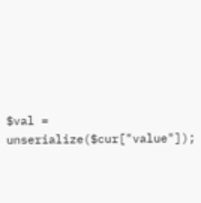$val = unserialize($cur["value"]);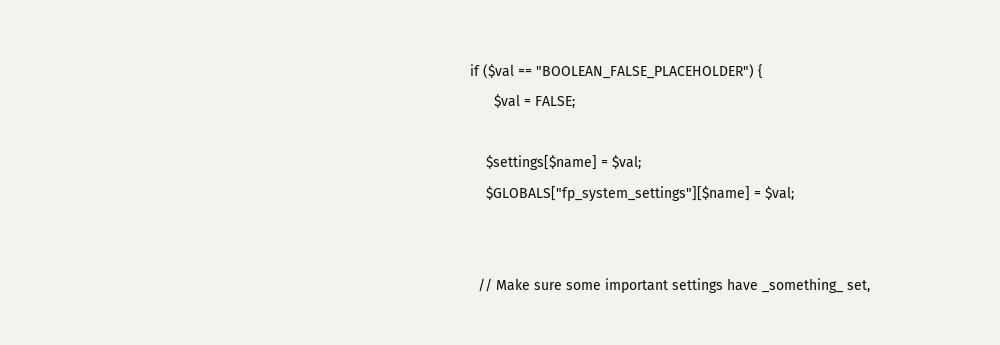if ($val == "BOOLEAN_FALSE_PLACEHOLDER") {
      $val = FALSE;

    $settings[$name] = $val;
    $GLOBALS["fp_system_settings"][$name] = $val;


  // Make sure some important settings have _something_ set,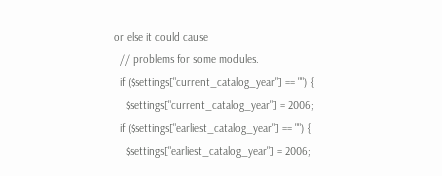or else it could cause
  // problems for some modules.
  if ($settings["current_catalog_year"] == "") {
    $settings["current_catalog_year"] = 2006;
  if ($settings["earliest_catalog_year"] == "") {
    $settings["earliest_catalog_year"] = 2006;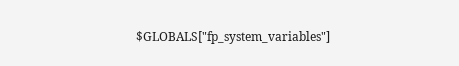$GLOBALS["fp_system_variables"]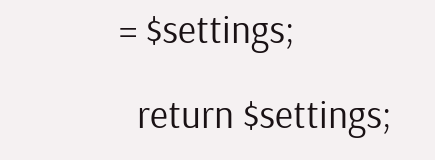= $settings;

  return $settings;